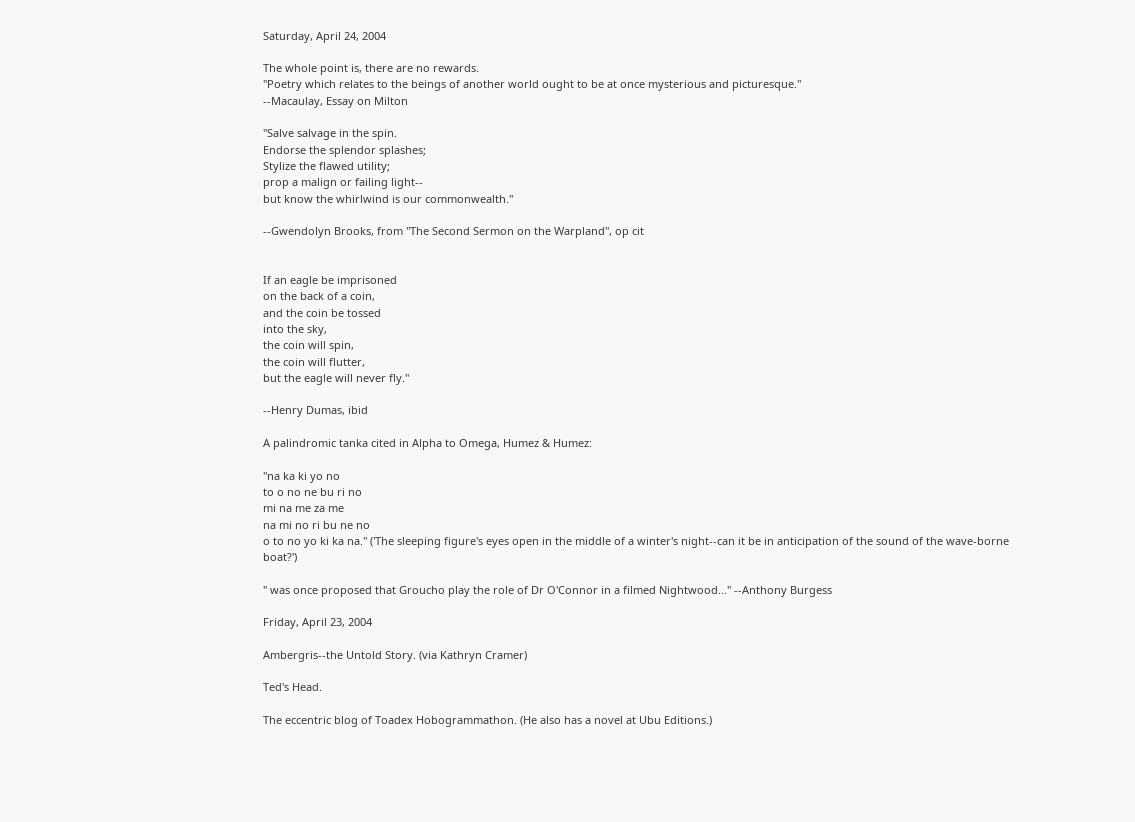Saturday, April 24, 2004

The whole point is, there are no rewards.
"Poetry which relates to the beings of another world ought to be at once mysterious and picturesque."
--Macaulay, Essay on Milton

"Salve salvage in the spin.
Endorse the splendor splashes;
Stylize the flawed utility;
prop a malign or failing light--
but know the whirlwind is our commonwealth."

--Gwendolyn Brooks, from "The Second Sermon on the Warpland", op cit


If an eagle be imprisoned
on the back of a coin,
and the coin be tossed
into the sky,
the coin will spin,
the coin will flutter,
but the eagle will never fly."

--Henry Dumas, ibid

A palindromic tanka cited in Alpha to Omega, Humez & Humez:

"na ka ki yo no
to o no ne bu ri no
mi na me za me
na mi no ri bu ne no
o to no yo ki ka na." ('The sleeping figure's eyes open in the middle of a winter's night--can it be in anticipation of the sound of the wave-borne boat?')

" was once proposed that Groucho play the role of Dr O'Connor in a filmed Nightwood..." --Anthony Burgess

Friday, April 23, 2004

Ambergris--the Untold Story. (via Kathryn Cramer)

Ted's Head.

The eccentric blog of Toadex Hobogrammathon. (He also has a novel at Ubu Editions.)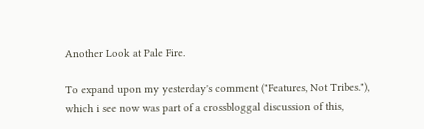Another Look at Pale Fire.

To expand upon my yesterday's comment ("Features, Not Tribes."), which i see now was part of a crossbloggal discussion of this,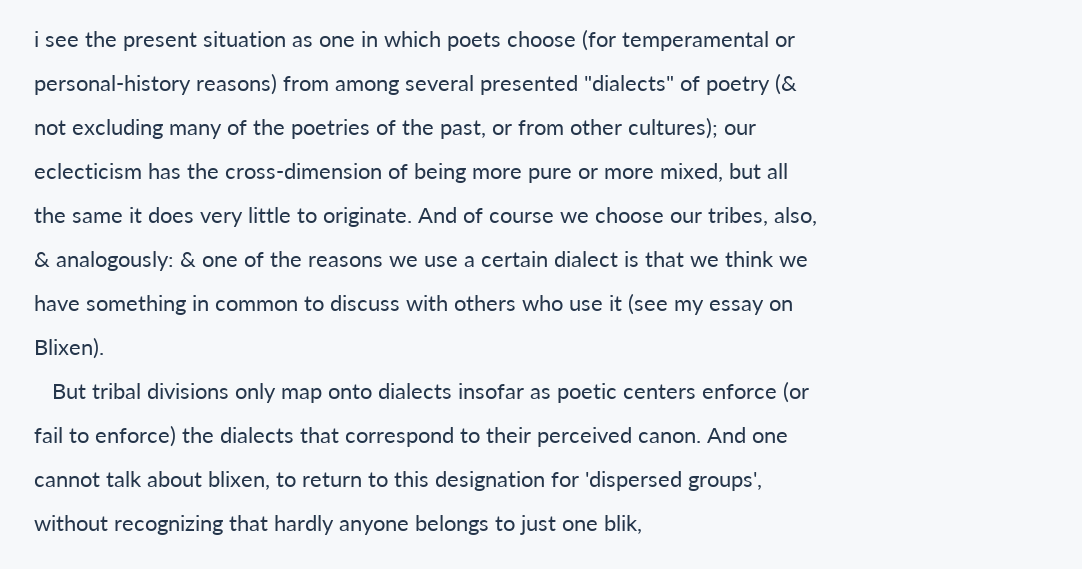i see the present situation as one in which poets choose (for temperamental or personal-history reasons) from among several presented "dialects" of poetry (& not excluding many of the poetries of the past, or from other cultures); our eclecticism has the cross-dimension of being more pure or more mixed, but all the same it does very little to originate. And of course we choose our tribes, also, & analogously: & one of the reasons we use a certain dialect is that we think we have something in common to discuss with others who use it (see my essay on Blixen).
   But tribal divisions only map onto dialects insofar as poetic centers enforce (or fail to enforce) the dialects that correspond to their perceived canon. And one cannot talk about blixen, to return to this designation for 'dispersed groups', without recognizing that hardly anyone belongs to just one blik,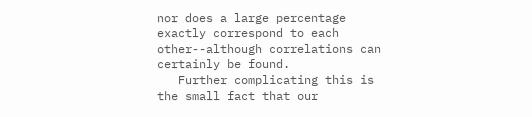nor does a large percentage exactly correspond to each other--although correlations can certainly be found.
   Further complicating this is the small fact that our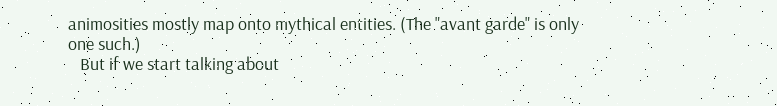animosities mostly map onto mythical entities. (The "avant garde" is only one such.)
   But if we start talking about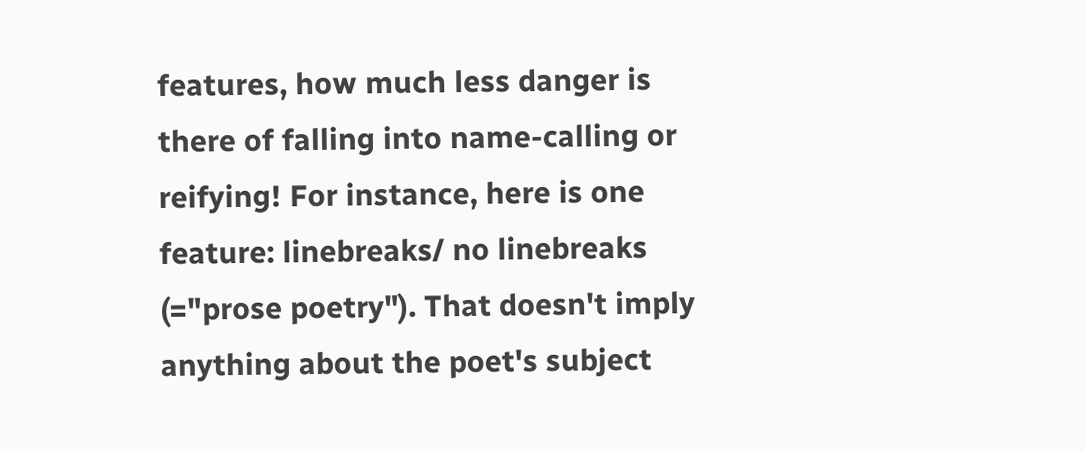features, how much less danger is there of falling into name-calling or reifying! For instance, here is one feature: linebreaks/ no linebreaks (="prose poetry"). That doesn't imply anything about the poet's subject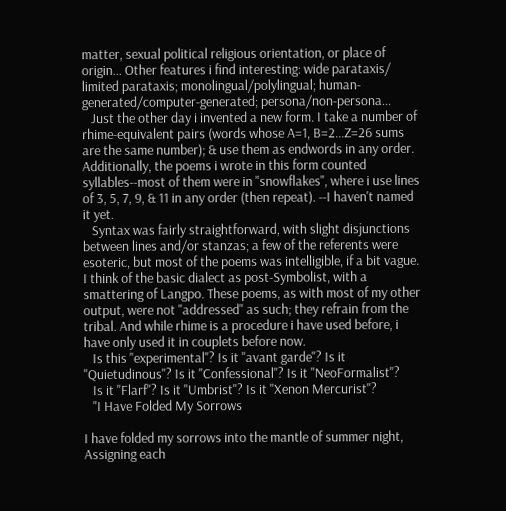matter, sexual political religious orientation, or place of origin... Other features i find interesting: wide parataxis/ limited parataxis; monolingual/polylingual; human-generated/computer-generated; persona/non-persona...
   Just the other day i invented a new form. I take a number of rhime-equivalent pairs (words whose A=1, B=2...Z=26 sums are the same number); & use them as endwords in any order. Additionally, the poems i wrote in this form counted syllables--most of them were in "snowflakes", where i use lines of 3, 5, 7, 9, & 11 in any order (then repeat). --I haven't named it yet.
   Syntax was fairly straightforward, with slight disjunctions between lines and/or stanzas; a few of the referents were esoteric, but most of the poems was intelligible, if a bit vague. I think of the basic dialect as post-Symbolist, with a smattering of Langpo. These poems, as with most of my other output, were not "addressed" as such; they refrain from the tribal. And while rhime is a procedure i have used before, i have only used it in couplets before now.
   Is this "experimental"? Is it "avant garde"? Is it "Quietudinous"? Is it "Confessional"? Is it "NeoFormalist"?
   Is it "Flarf"? Is it "Umbrist"? Is it "Xenon Mercurist"?
   "I Have Folded My Sorrows

I have folded my sorrows into the mantle of summer night,
Assigning each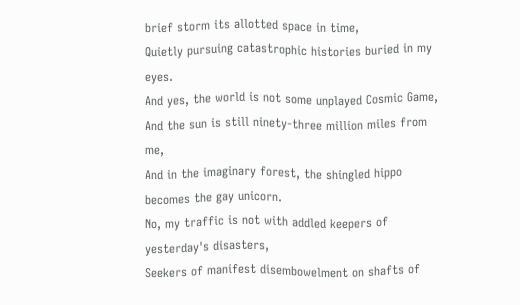brief storm its allotted space in time,
Quietly pursuing catastrophic histories buried in my eyes.
And yes, the world is not some unplayed Cosmic Game,
And the sun is still ninety-three million miles from me,
And in the imaginary forest, the shingled hippo becomes the gay unicorn.
No, my traffic is not with addled keepers of yesterday's disasters,
Seekers of manifest disembowelment on shafts of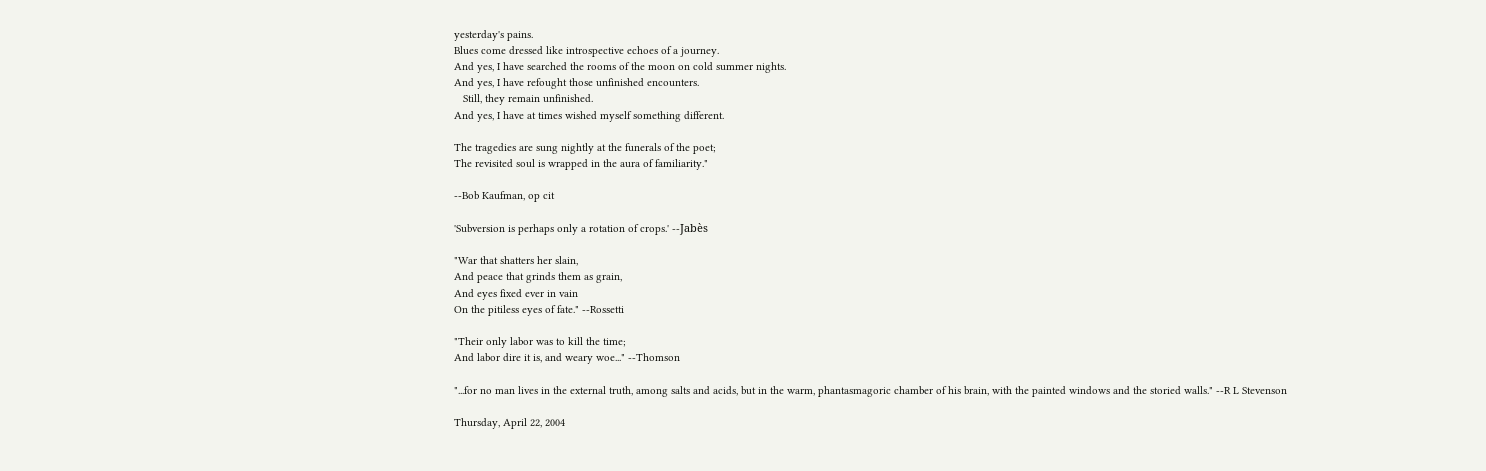yesterday's pains.
Blues come dressed like introspective echoes of a journey.
And yes, I have searched the rooms of the moon on cold summer nights.
And yes, I have refought those unfinished encounters.
   Still, they remain unfinished.
And yes, I have at times wished myself something different.

The tragedies are sung nightly at the funerals of the poet;
The revisited soul is wrapped in the aura of familiarity."

--Bob Kaufman, op cit

'Subversion is perhaps only a rotation of crops.' --Jabès

"War that shatters her slain,
And peace that grinds them as grain,
And eyes fixed ever in vain
On the pitiless eyes of fate." --Rossetti

"Their only labor was to kill the time;
And labor dire it is, and weary woe..." --Thomson

"...for no man lives in the external truth, among salts and acids, but in the warm, phantasmagoric chamber of his brain, with the painted windows and the storied walls." --R L Stevenson

Thursday, April 22, 2004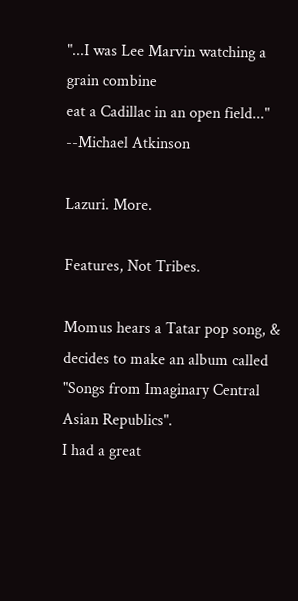"...I was Lee Marvin watching a grain combine
eat a Cadillac in an open field..." --Michael Atkinson

Lazuri. More.

Features, Not Tribes.

Momus hears a Tatar pop song, & decides to make an album called "Songs from Imaginary Central Asian Republics".
I had a great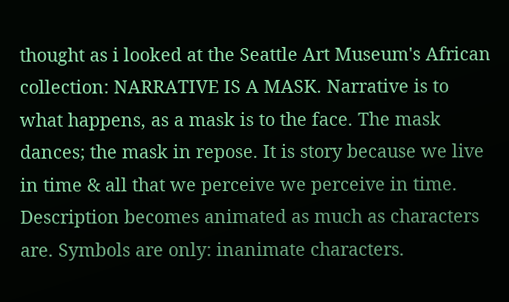thought as i looked at the Seattle Art Museum's African collection: NARRATIVE IS A MASK. Narrative is to what happens, as a mask is to the face. The mask dances; the mask in repose. It is story because we live in time & all that we perceive we perceive in time. Description becomes animated as much as characters are. Symbols are only: inanimate characters.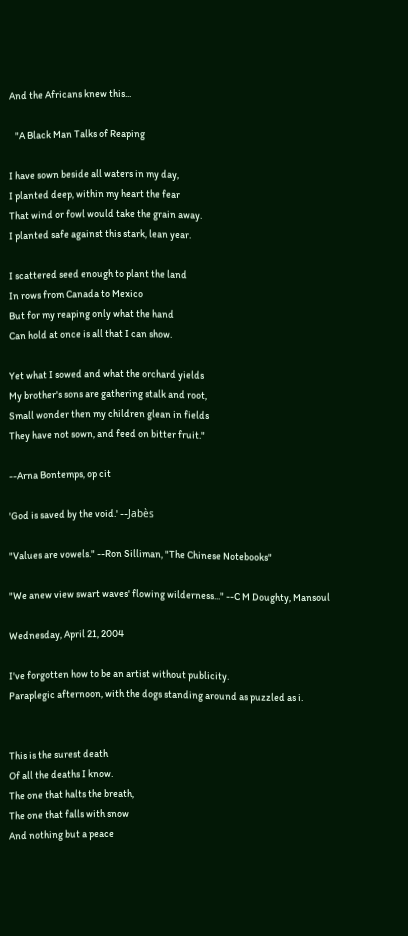And the Africans knew this...

   "A Black Man Talks of Reaping

I have sown beside all waters in my day,
I planted deep, within my heart the fear
That wind or fowl would take the grain away.
I planted safe against this stark, lean year.

I scattered seed enough to plant the land
In rows from Canada to Mexico
But for my reaping only what the hand
Can hold at once is all that I can show.

Yet what I sowed and what the orchard yields
My brother's sons are gathering stalk and root,
Small wonder then my children glean in fields
They have not sown, and feed on bitter fruit."

--Arna Bontemps, op cit

'God is saved by the void.' --Jabès

"Values are vowels." --Ron Silliman, "The Chinese Notebooks"

"We anew view swart waves' flowing wilderness..." --C M Doughty, Mansoul

Wednesday, April 21, 2004

I've forgotten how to be an artist without publicity.
Paraplegic afternoon, with the dogs standing around as puzzled as i.


This is the surest death
Of all the deaths I know.
The one that halts the breath,
The one that falls with snow
And nothing but a peace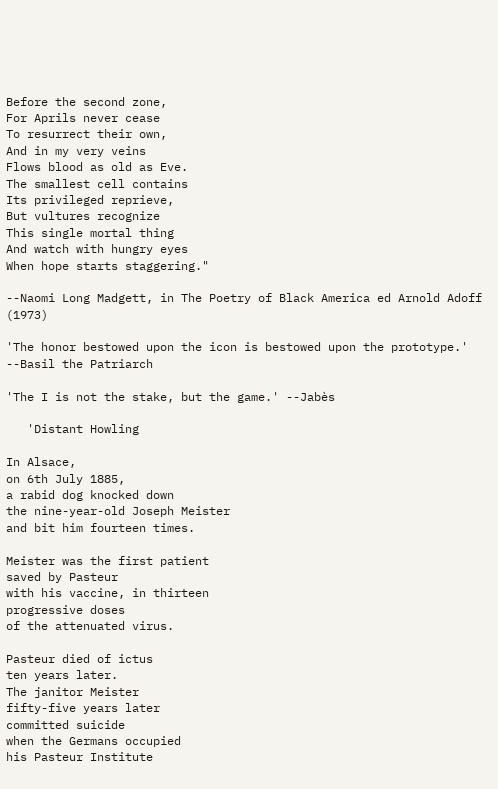Before the second zone,
For Aprils never cease
To resurrect their own,
And in my very veins
Flows blood as old as Eve.
The smallest cell contains
Its privileged reprieve,
But vultures recognize
This single mortal thing
And watch with hungry eyes
When hope starts staggering."

--Naomi Long Madgett, in The Poetry of Black America ed Arnold Adoff (1973)

'The honor bestowed upon the icon is bestowed upon the prototype.' --Basil the Patriarch

'The I is not the stake, but the game.' --Jabès

   'Distant Howling

In Alsace,
on 6th July 1885,
a rabid dog knocked down
the nine-year-old Joseph Meister
and bit him fourteen times.

Meister was the first patient
saved by Pasteur
with his vaccine, in thirteen
progressive doses
of the attenuated virus.

Pasteur died of ictus
ten years later.
The janitor Meister
fifty-five years later
committed suicide
when the Germans occupied
his Pasteur Institute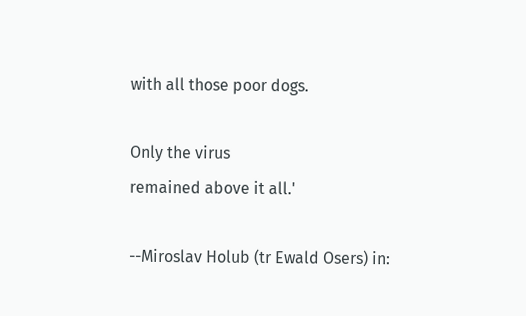with all those poor dogs.

Only the virus
remained above it all.'

--Miroslav Holub (tr Ewald Osers) in: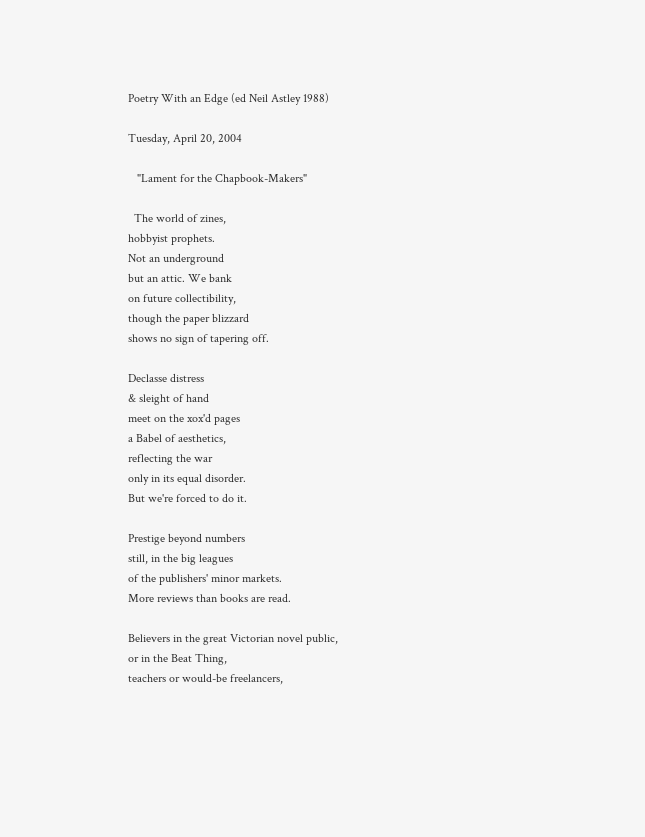Poetry With an Edge (ed Neil Astley 1988)

Tuesday, April 20, 2004

   "Lament for the Chapbook-Makers"

  The world of zines,
hobbyist prophets.
Not an underground
but an attic. We bank
on future collectibility,
though the paper blizzard
shows no sign of tapering off.

Declasse distress
& sleight of hand
meet on the xox'd pages
a Babel of aesthetics,
reflecting the war
only in its equal disorder.
But we're forced to do it.

Prestige beyond numbers
still, in the big leagues
of the publishers' minor markets.
More reviews than books are read.

Believers in the great Victorian novel public,
or in the Beat Thing,
teachers or would-be freelancers,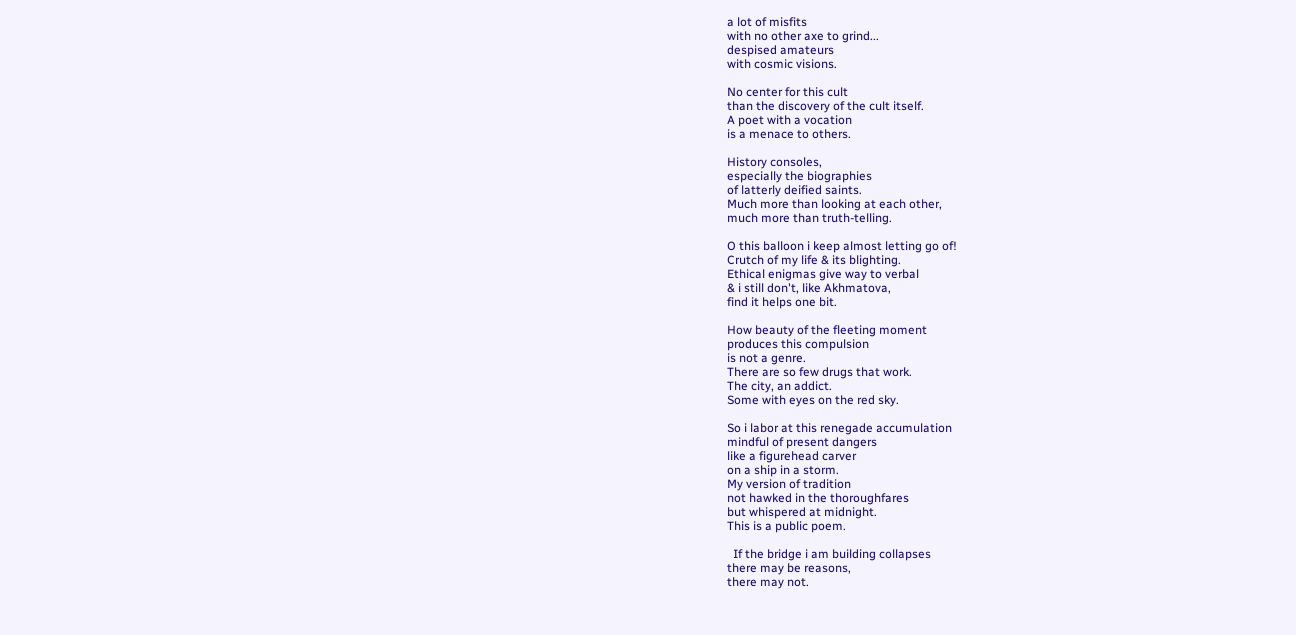a lot of misfits
with no other axe to grind...
despised amateurs
with cosmic visions.

No center for this cult
than the discovery of the cult itself.
A poet with a vocation
is a menace to others.

History consoles,
especially the biographies
of latterly deified saints.
Much more than looking at each other,
much more than truth-telling.

O this balloon i keep almost letting go of!
Crutch of my life & its blighting.
Ethical enigmas give way to verbal
& i still don't, like Akhmatova,
find it helps one bit.

How beauty of the fleeting moment
produces this compulsion
is not a genre.
There are so few drugs that work.
The city, an addict.
Some with eyes on the red sky.

So i labor at this renegade accumulation
mindful of present dangers
like a figurehead carver
on a ship in a storm.
My version of tradition
not hawked in the thoroughfares
but whispered at midnight.
This is a public poem.

  If the bridge i am building collapses
there may be reasons,
there may not.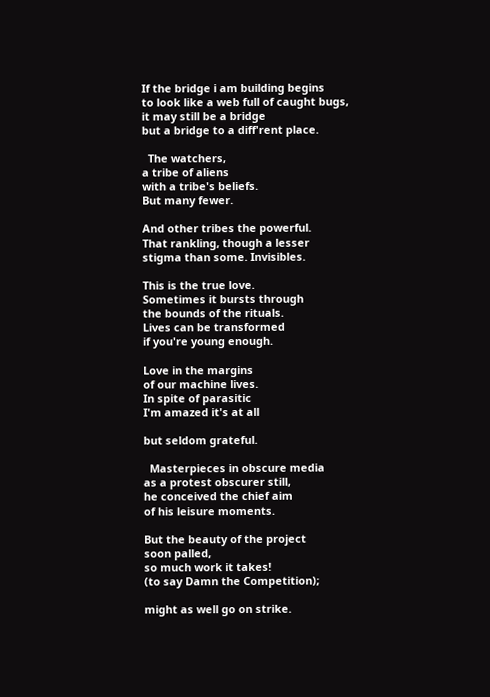If the bridge i am building begins
to look like a web full of caught bugs,
it may still be a bridge
but a bridge to a diff'rent place.

  The watchers,
a tribe of aliens
with a tribe's beliefs.
But many fewer.

And other tribes the powerful.
That rankling, though a lesser
stigma than some. Invisibles.

This is the true love.
Sometimes it bursts through
the bounds of the rituals.
Lives can be transformed
if you're young enough.

Love in the margins
of our machine lives.
In spite of parasitic
I'm amazed it's at all

but seldom grateful.

  Masterpieces in obscure media
as a protest obscurer still,
he conceived the chief aim
of his leisure moments.

But the beauty of the project
soon palled,
so much work it takes!
(to say Damn the Competition);

might as well go on strike.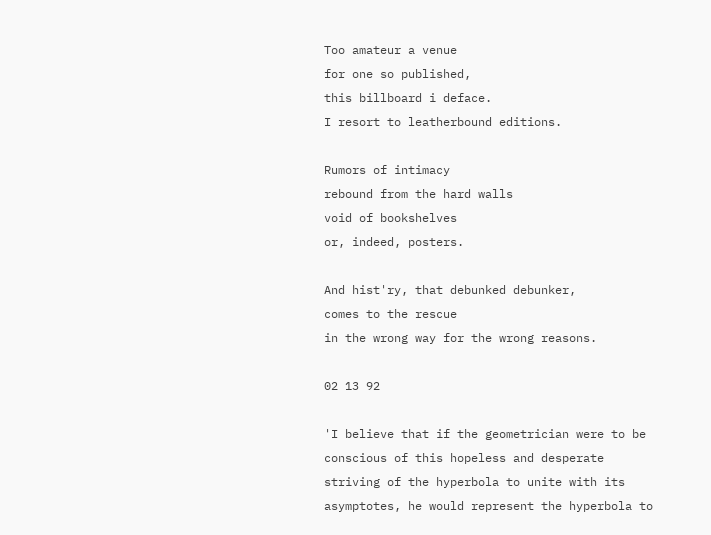Too amateur a venue
for one so published,
this billboard i deface.
I resort to leatherbound editions.

Rumors of intimacy
rebound from the hard walls
void of bookshelves
or, indeed, posters.

And hist'ry, that debunked debunker,
comes to the rescue
in the wrong way for the wrong reasons.

02 13 92

'I believe that if the geometrician were to be conscious of this hopeless and desperate striving of the hyperbola to unite with its asymptotes, he would represent the hyperbola to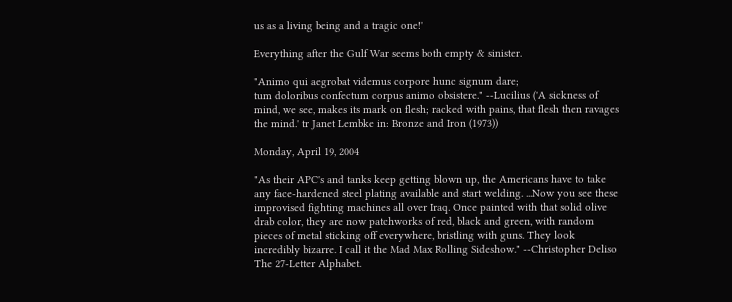us as a living being and a tragic one!'

Everything after the Gulf War seems both empty & sinister.

"Animo qui aegrobat videmus corpore hunc signum dare;
tum doloribus confectum corpus animo obsistere." --Lucilius ('A sickness of mind, we see, makes its mark on flesh; racked with pains, that flesh then ravages the mind.' tr Janet Lembke in: Bronze and Iron (1973))

Monday, April 19, 2004

"As their APC's and tanks keep getting blown up, the Americans have to take any face-hardened steel plating available and start welding. ...Now you see these improvised fighting machines all over Iraq. Once painted with that solid olive drab color, they are now patchworks of red, black and green, with random pieces of metal sticking off everywhere, bristling with guns. They look incredibly bizarre. I call it the Mad Max Rolling Sideshow." --Christopher Deliso
The 27-Letter Alphabet.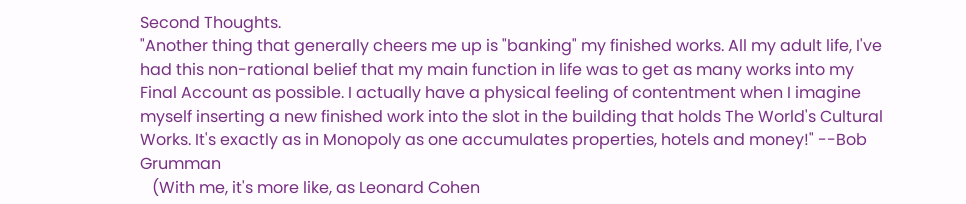Second Thoughts.
"Another thing that generally cheers me up is "banking" my finished works. All my adult life, I've had this non-rational belief that my main function in life was to get as many works into my Final Account as possible. I actually have a physical feeling of contentment when I imagine myself inserting a new finished work into the slot in the building that holds The World's Cultural Works. It's exactly as in Monopoly as one accumulates properties, hotels and money!" --Bob Grumman
   (With me, it's more like, as Leonard Cohen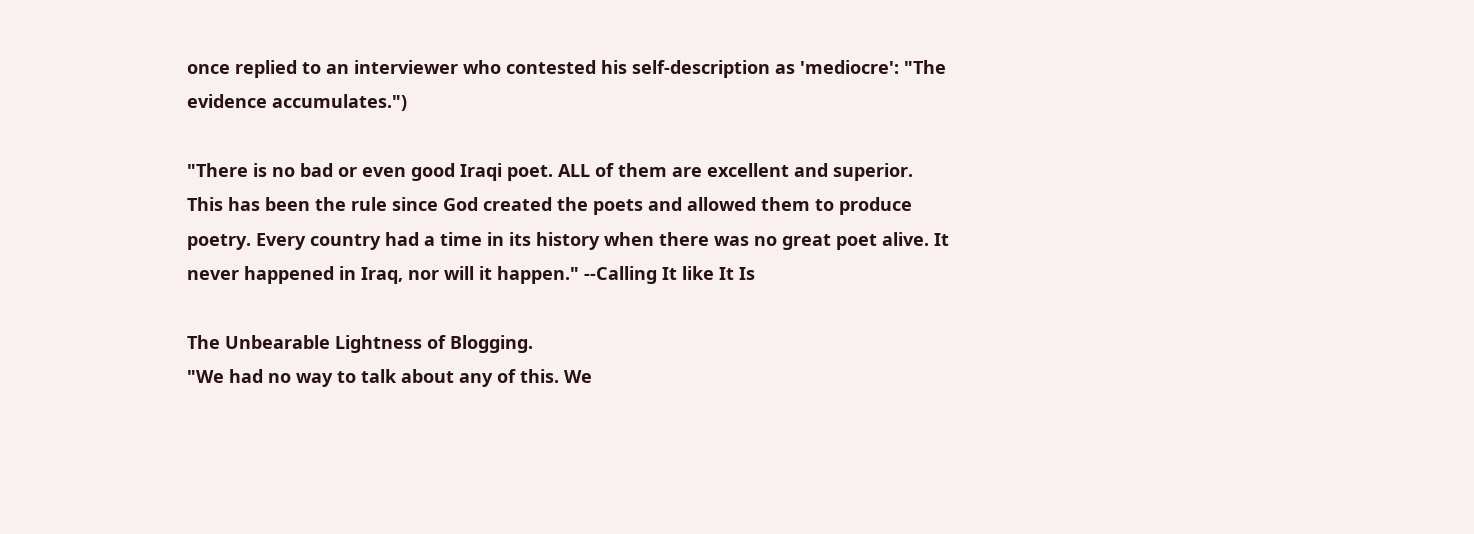once replied to an interviewer who contested his self-description as 'mediocre': "The evidence accumulates.")

"There is no bad or even good Iraqi poet. ALL of them are excellent and superior. This has been the rule since God created the poets and allowed them to produce poetry. Every country had a time in its history when there was no great poet alive. It never happened in Iraq, nor will it happen." --Calling It like It Is

The Unbearable Lightness of Blogging.
"We had no way to talk about any of this. We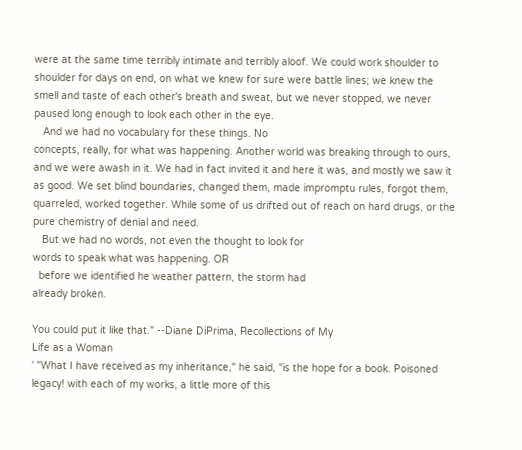were at the same time terribly intimate and terribly aloof. We could work shoulder to shoulder for days on end, on what we knew for sure were battle lines; we knew the smell and taste of each other's breath and sweat, but we never stopped, we never paused long enough to look each other in the eye.
   And we had no vocabulary for these things. No
concepts, really, for what was happening. Another world was breaking through to ours, and we were awash in it. We had in fact invited it and here it was, and mostly we saw it as good. We set blind boundaries, changed them, made impromptu rules, forgot them, quarreled, worked together. While some of us drifted out of reach on hard drugs, or the pure chemistry of denial and need.
   But we had no words, not even the thought to look for
words to speak what was happening. OR
  before we identified he weather pattern, the storm had
already broken.

You could put it like that." --Diane DiPrima, Recollections of My
Life as a Woman
' "What I have received as my inheritance," he said, "is the hope for a book. Poisoned legacy! with each of my works, a little more of this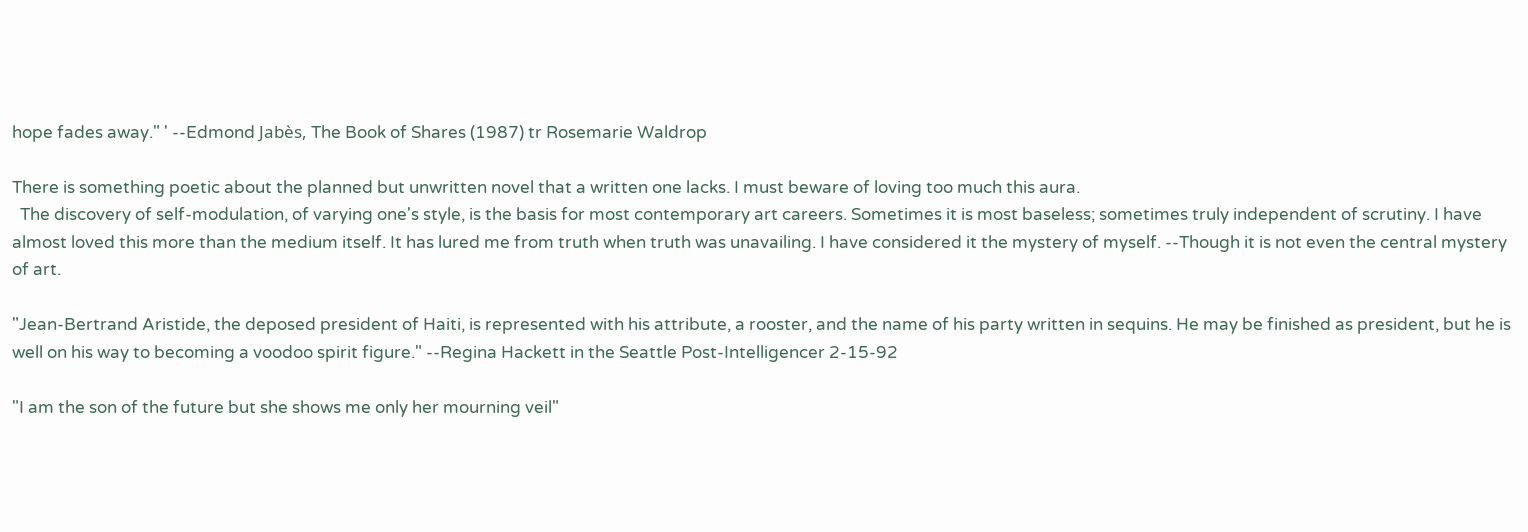hope fades away." ' --Edmond Jabès, The Book of Shares (1987) tr Rosemarie Waldrop

There is something poetic about the planned but unwritten novel that a written one lacks. I must beware of loving too much this aura.
  The discovery of self-modulation, of varying one's style, is the basis for most contemporary art careers. Sometimes it is most baseless; sometimes truly independent of scrutiny. I have almost loved this more than the medium itself. It has lured me from truth when truth was unavailing. I have considered it the mystery of myself. --Though it is not even the central mystery of art.

"Jean-Bertrand Aristide, the deposed president of Haiti, is represented with his attribute, a rooster, and the name of his party written in sequins. He may be finished as president, but he is well on his way to becoming a voodoo spirit figure." --Regina Hackett in the Seattle Post-Intelligencer 2-15-92

"I am the son of the future but she shows me only her mourning veil"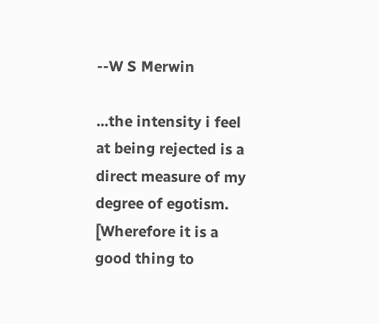--W S Merwin

...the intensity i feel at being rejected is a direct measure of my degree of egotism. [Wherefore it is a good thing to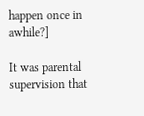happen once in awhile?]

It was parental supervision that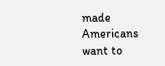made Americans want to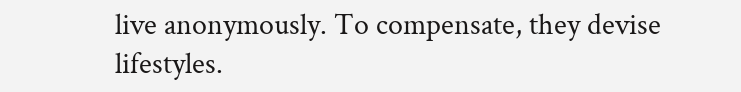live anonymously. To compensate, they devise lifestyles.